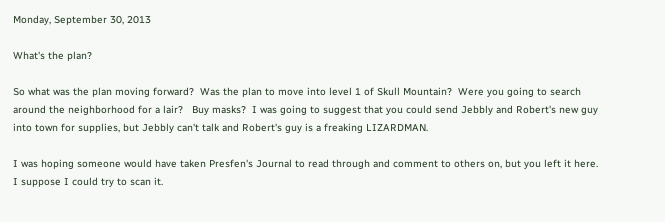Monday, September 30, 2013

What's the plan?

So what was the plan moving forward?  Was the plan to move into level 1 of Skull Mountain?  Were you going to search around the neighborhood for a lair?   Buy masks?  I was going to suggest that you could send Jebbly and Robert's new guy into town for supplies, but Jebbly can't talk and Robert's guy is a freaking LIZARDMAN.

I was hoping someone would have taken Presfen's Journal to read through and comment to others on, but you left it here.  I suppose I could try to scan it.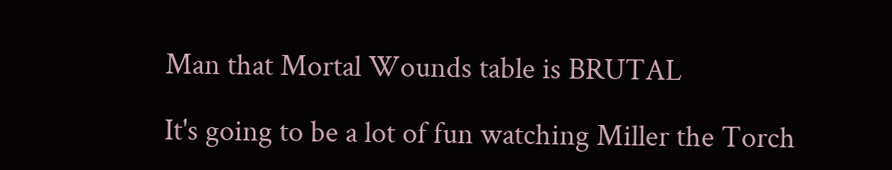Man that Mortal Wounds table is BRUTAL

It's going to be a lot of fun watching Miller the Torch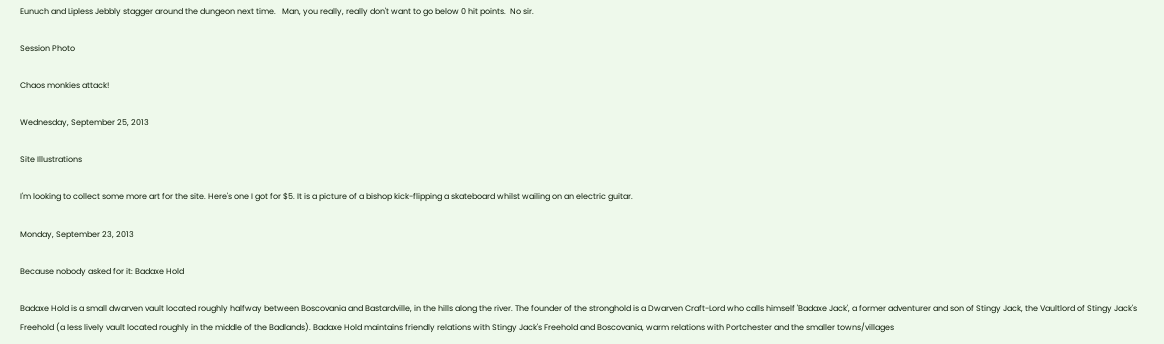Eunuch and Lipless Jebbly stagger around the dungeon next time.   Man, you really, really don't want to go below 0 hit points.  No sir.

Session Photo

Chaos monkies attack!

Wednesday, September 25, 2013

Site Illustrations

I'm looking to collect some more art for the site. Here's one I got for $5. It is a picture of a bishop kick-flipping a skateboard whilst wailing on an electric guitar.

Monday, September 23, 2013

Because nobody asked for it: Badaxe Hold

Badaxe Hold is a small dwarven vault located roughly halfway between Boscovania and Bastardville, in the hills along the river. The founder of the stronghold is a Dwarven Craft-Lord who calls himself 'Badaxe Jack', a former adventurer and son of Stingy Jack, the Vaultlord of Stingy Jack's Freehold (a less lively vault located roughly in the middle of the Badlands). Badaxe Hold maintains friendly relations with Stingy Jack's Freehold and Boscovania, warm relations with Portchester and the smaller towns/villages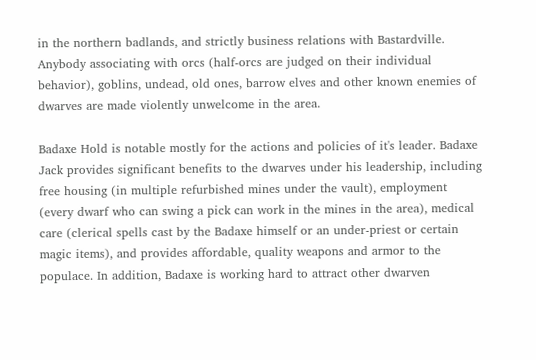in the northern badlands, and strictly business relations with Bastardville. Anybody associating with orcs (half-orcs are judged on their individual behavior), goblins, undead, old ones, barrow elves and other known enemies of dwarves are made violently unwelcome in the area.

Badaxe Hold is notable mostly for the actions and policies of it's leader. Badaxe Jack provides significant benefits to the dwarves under his leadership, including free housing (in multiple refurbished mines under the vault), employment (every dwarf who can swing a pick can work in the mines in the area), medical care (clerical spells cast by the Badaxe himself or an under-priest or certain magic items), and provides affordable, quality weapons and armor to the populace. In addition, Badaxe is working hard to attract other dwarven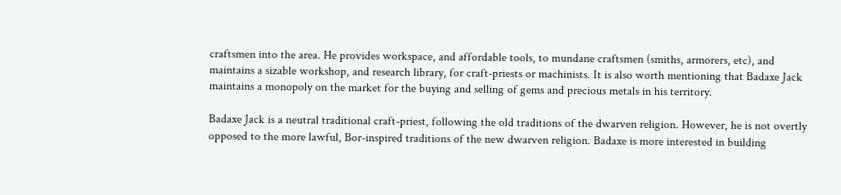craftsmen into the area. He provides workspace, and affordable tools, to mundane craftsmen (smiths, armorers, etc), and maintains a sizable workshop, and research library, for craft-priests or machinists. It is also worth mentioning that Badaxe Jack maintains a monopoly on the market for the buying and selling of gems and precious metals in his territory.

Badaxe Jack is a neutral traditional craft-priest, following the old traditions of the dwarven religion. However, he is not overtly opposed to the more lawful, Bor-inspired traditions of the new dwarven religion. Badaxe is more interested in building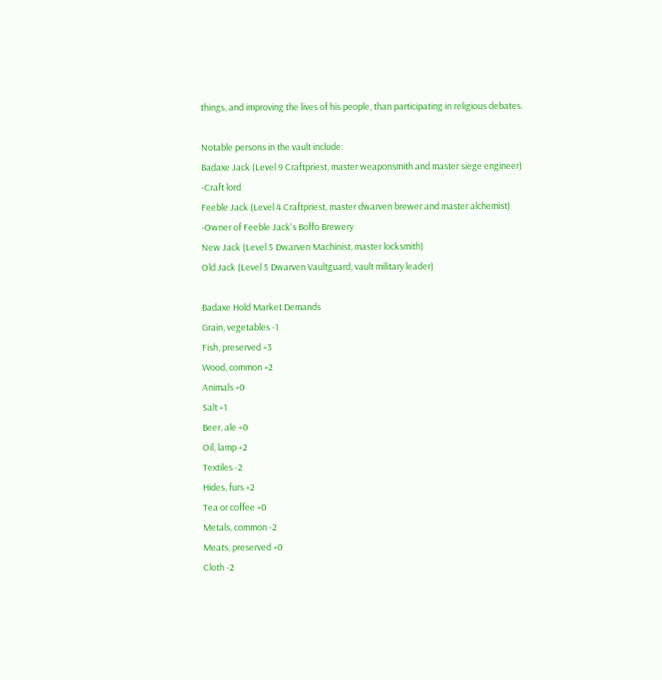things, and improving the lives of his people, than participating in religious debates.

Notable persons in the vault include:
Badaxe Jack (Level 9 Craftpriest, master weaponsmith and master siege engineer)
-Craft lord
Feeble Jack (Level 4 Craftpriest, master dwarven brewer and master alchemist)
-Owner of Feeble Jack's Boffo Brewery
New Jack (Level 5 Dwarven Machinist, master locksmith)
Old Jack (Level 5 Dwarven Vaultguard, vault military leader)

Badaxe Hold Market Demands
Grain, vegetables -1
Fish, preserved +3
Wood, common +2
Animals +0
Salt +1
Beer, ale +0
Oil, lamp +2
Textiles -2
Hides, furs +2
Tea or coffee +0
Metals, common -2
Meats, preserved +0
Cloth -2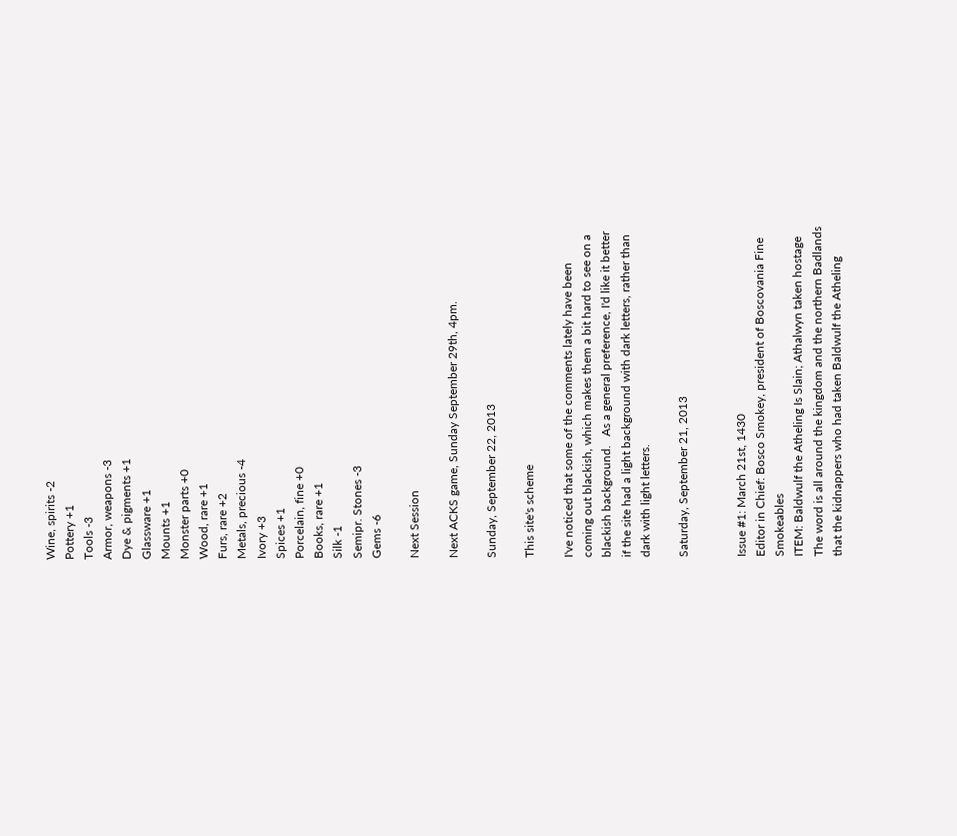Wine, spirits -2
Pottery +1
Tools -3
Armor, weapons -3
Dye & pigments +1
Glassware +1
Mounts +1
Monster parts +0
Wood, rare +1
Furs, rare +2
Metals, precious -4
Ivory +3
Spices +1
Porcelain, fine +0
Books, rare +1
Silk -1
Semipr. Stones -3
Gems -6

Next Session

Next ACKS game, Sunday September 29th, 4pm.

Sunday, September 22, 2013

This site's scheme

I've noticed that some of the comments lately have been coming out blackish, which makes them a bit hard to see on a blackish background.   As a general preference, I'd like it better if the site had a light background with dark letters, rather than dark with light letters.

Saturday, September 21, 2013


Issue #1: March 21st, 1430
Editor in Chief: Bosco Smokey, president of Boscovania Fine Smokeables
ITEM: Baldwulf the Atheling Is Slain; Athalwyn taken hostage
The word is all around the kingdom and the northern Badlands that the kidnappers who had taken Baldwulf the Atheling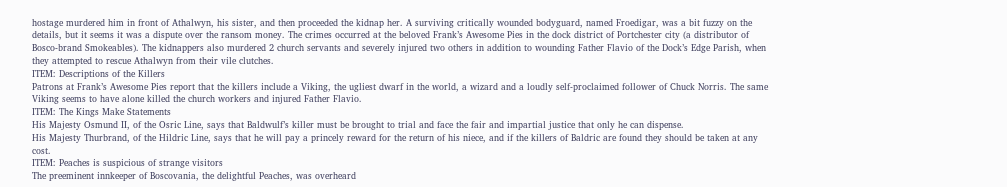hostage murdered him in front of Athalwyn, his sister, and then proceeded the kidnap her. A surviving critically wounded bodyguard, named Froedigar, was a bit fuzzy on the details, but it seems it was a dispute over the ransom money. The crimes occurred at the beloved Frank’s Awesome Pies in the dock district of Portchester city (a distributor of Bosco-brand Smokeables). The kidnappers also murdered 2 church servants and severely injured two others in addition to wounding Father Flavio of the Dock’s Edge Parish, when they attempted to rescue Athalwyn from their vile clutches.
ITEM: Descriptions of the Killers
Patrons at Frank’s Awesome Pies report that the killers include a Viking, the ugliest dwarf in the world, a wizard and a loudly self-proclaimed follower of Chuck Norris. The same Viking seems to have alone killed the church workers and injured Father Flavio.
ITEM: The Kings Make Statements
His Majesty Osmund II, of the Osric Line, says that Baldwulf’s killer must be brought to trial and face the fair and impartial justice that only he can dispense.
His Majesty Thurbrand, of the Hildric Line, says that he will pay a princely reward for the return of his niece, and if the killers of Baldric are found they should be taken at any cost.
ITEM: Peaches is suspicious of strange visitors
The preeminent innkeeper of Boscovania, the delightful Peaches, was overheard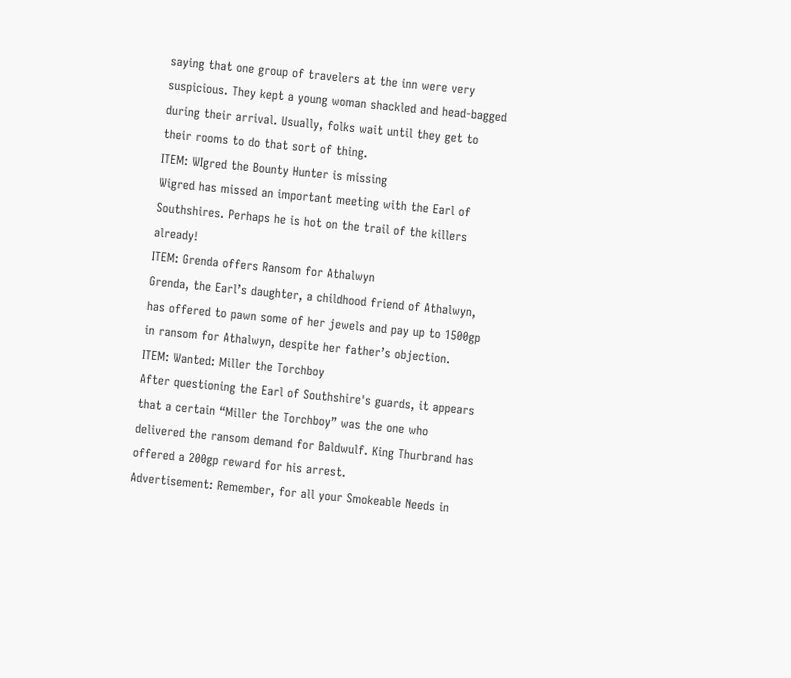saying that one group of travelers at the inn were very suspicious. They kept a young woman shackled and head-bagged during their arrival. Usually, folks wait until they get to their rooms to do that sort of thing.
ITEM: WIgred the Bounty Hunter is missing
Wigred has missed an important meeting with the Earl of Southshires. Perhaps he is hot on the trail of the killers already!
ITEM: Grenda offers Ransom for Athalwyn
Grenda, the Earl’s daughter, a childhood friend of Athalwyn, has offered to pawn some of her jewels and pay up to 1500gp in ransom for Athalwyn, despite her father’s objection.
ITEM: Wanted: Miller the Torchboy
After questioning the Earl of Southshire's guards, it appears that a certain “Miller the Torchboy” was the one who delivered the ransom demand for Baldwulf. King Thurbrand has offered a 200gp reward for his arrest.
Advertisement: Remember, for all your Smokeable Needs in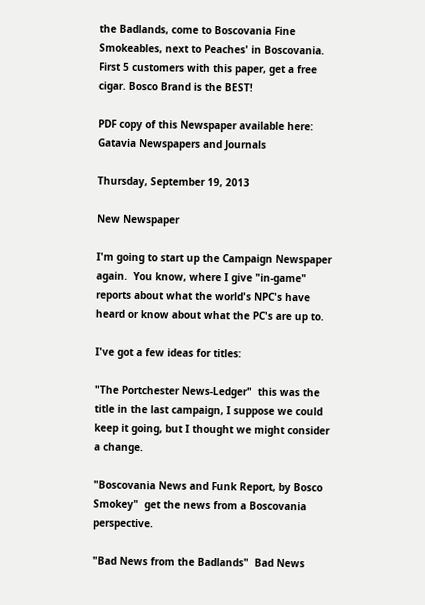the Badlands, come to Boscovania Fine Smokeables, next to Peaches' in Boscovania. First 5 customers with this paper, get a free cigar. Bosco Brand is the BEST!

PDF copy of this Newspaper available here:  Gatavia Newspapers and Journals

Thursday, September 19, 2013

New Newspaper

I'm going to start up the Campaign Newspaper again.  You know, where I give "in-game" reports about what the world's NPC's have heard or know about what the PC's are up to.

I've got a few ideas for titles:

"The Portchester News-Ledger"  this was the title in the last campaign, I suppose we could keep it going, but I thought we might consider a change.

"Boscovania News and Funk Report, by Bosco Smokey"  get the news from a Boscovania perspective.

"Bad News from the Badlands"  Bad News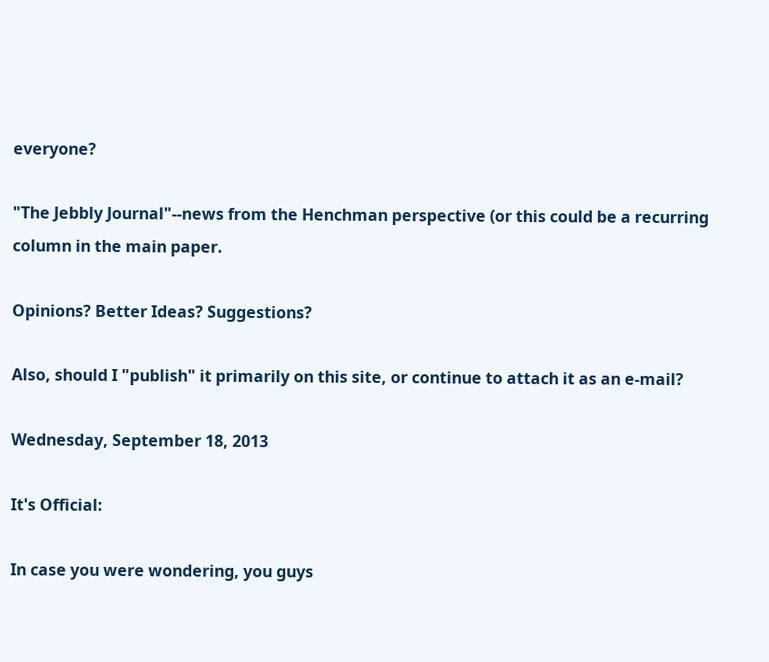everyone?

"The Jebbly Journal"--news from the Henchman perspective (or this could be a recurring column in the main paper.

Opinions? Better Ideas? Suggestions?

Also, should I "publish" it primarily on this site, or continue to attach it as an e-mail?

Wednesday, September 18, 2013

It's Official:

In case you were wondering, you guys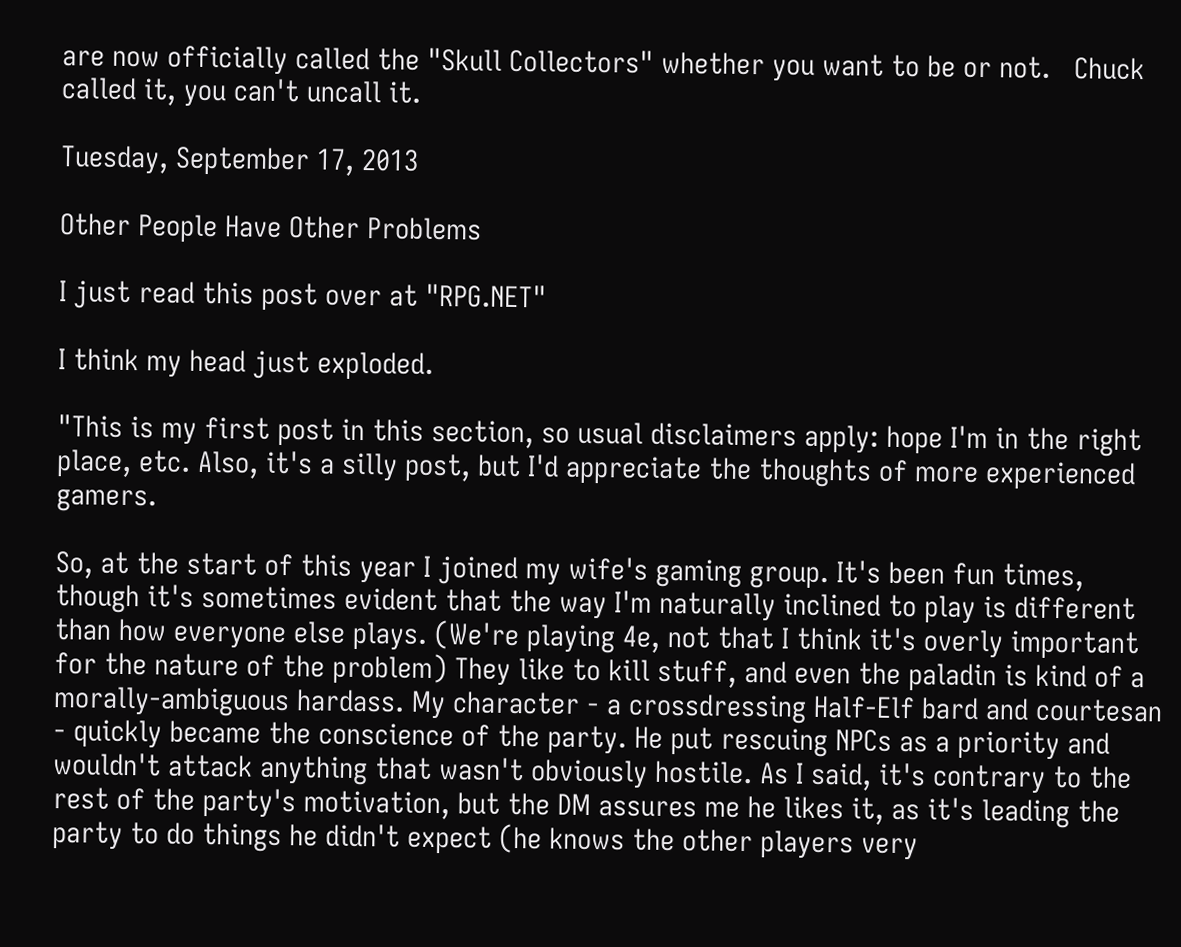are now officially called the "Skull Collectors" whether you want to be or not.   Chuck called it, you can't uncall it.

Tuesday, September 17, 2013

Other People Have Other Problems

I just read this post over at "RPG.NET"

I think my head just exploded.

"This is my first post in this section, so usual disclaimers apply: hope I'm in the right place, etc. Also, it's a silly post, but I'd appreciate the thoughts of more experienced gamers.

So, at the start of this year I joined my wife's gaming group. It's been fun times, though it's sometimes evident that the way I'm naturally inclined to play is different than how everyone else plays. (We're playing 4e, not that I think it's overly important for the nature of the problem) They like to kill stuff, and even the paladin is kind of a morally-ambiguous hardass. My character - a crossdressing Half-Elf bard and courtesan - quickly became the conscience of the party. He put rescuing NPCs as a priority and wouldn't attack anything that wasn't obviously hostile. As I said, it's contrary to the rest of the party's motivation, but the DM assures me he likes it, as it's leading the party to do things he didn't expect (he knows the other players very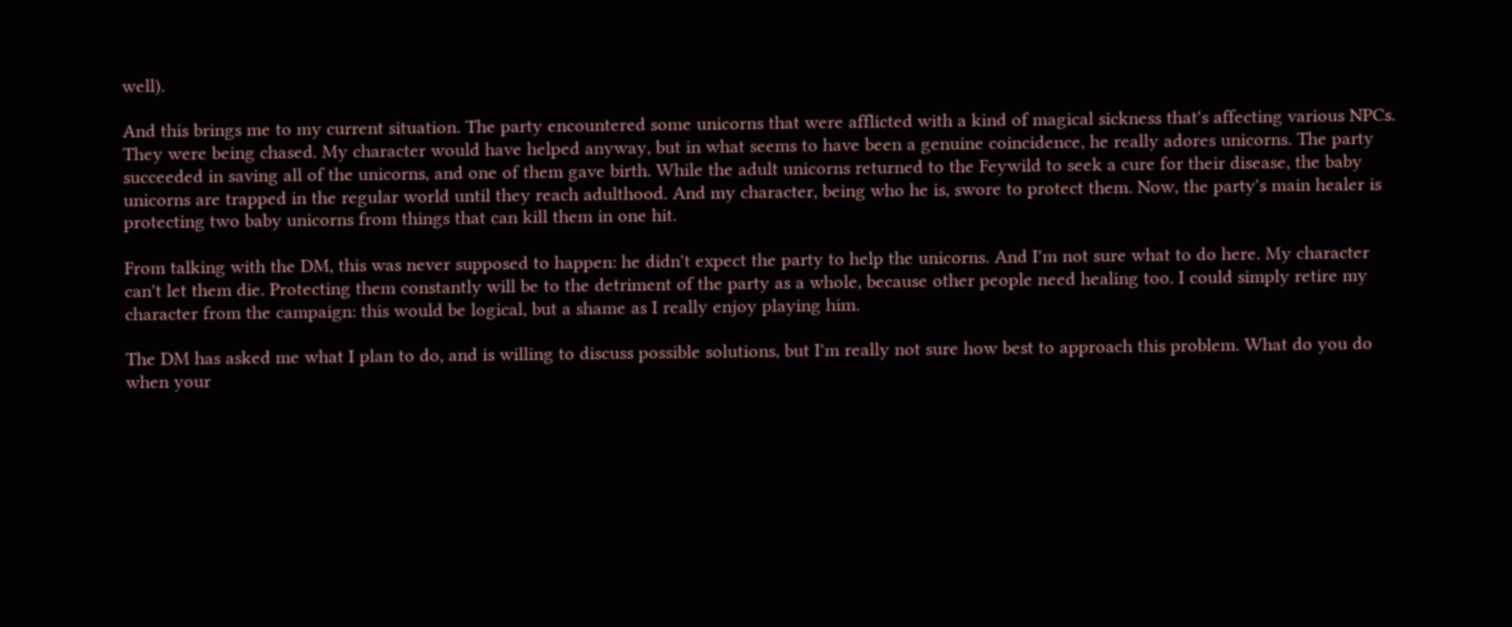well).

And this brings me to my current situation. The party encountered some unicorns that were afflicted with a kind of magical sickness that's affecting various NPCs. They were being chased. My character would have helped anyway, but in what seems to have been a genuine coincidence, he really adores unicorns. The party succeeded in saving all of the unicorns, and one of them gave birth. While the adult unicorns returned to the Feywild to seek a cure for their disease, the baby unicorns are trapped in the regular world until they reach adulthood. And my character, being who he is, swore to protect them. Now, the party's main healer is protecting two baby unicorns from things that can kill them in one hit.

From talking with the DM, this was never supposed to happen: he didn't expect the party to help the unicorns. And I'm not sure what to do here. My character can't let them die. Protecting them constantly will be to the detriment of the party as a whole, because other people need healing too. I could simply retire my character from the campaign: this would be logical, but a shame as I really enjoy playing him.

The DM has asked me what I plan to do, and is willing to discuss possible solutions, but I'm really not sure how best to approach this problem. What do you do when your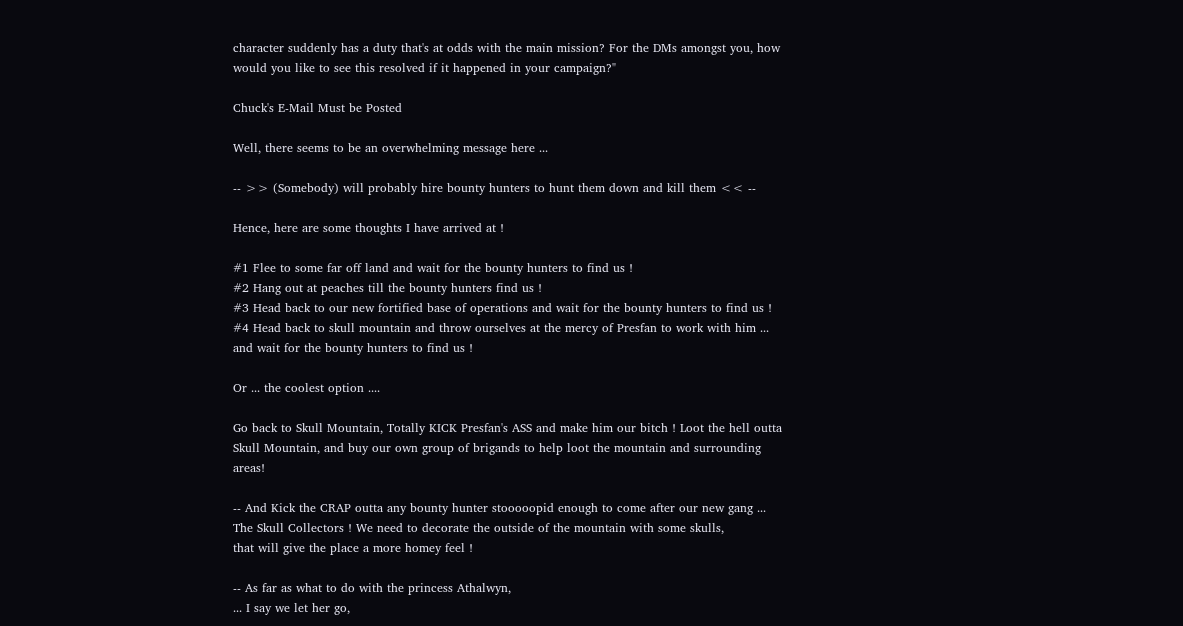character suddenly has a duty that's at odds with the main mission? For the DMs amongst you, how would you like to see this resolved if it happened in your campaign?"

Chuck's E-Mail Must be Posted

Well, there seems to be an overwhelming message here ...

-- >> (Somebody) will probably hire bounty hunters to hunt them down and kill them << --

Hence, here are some thoughts I have arrived at !

#1 Flee to some far off land and wait for the bounty hunters to find us !
#2 Hang out at peaches till the bounty hunters find us !
#3 Head back to our new fortified base of operations and wait for the bounty hunters to find us !
#4 Head back to skull mountain and throw ourselves at the mercy of Presfan to work with him ...
and wait for the bounty hunters to find us !

Or ... the coolest option ....

Go back to Skull Mountain, Totally KICK Presfan's ASS and make him our bitch ! Loot the hell outta
Skull Mountain, and buy our own group of brigands to help loot the mountain and surrounding areas!

-- And Kick the CRAP outta any bounty hunter stooooopid enough to come after our new gang ...
The Skull Collectors ! We need to decorate the outside of the mountain with some skulls,
that will give the place a more homey feel !

-- As far as what to do with the princess Athalwyn,
... I say we let her go,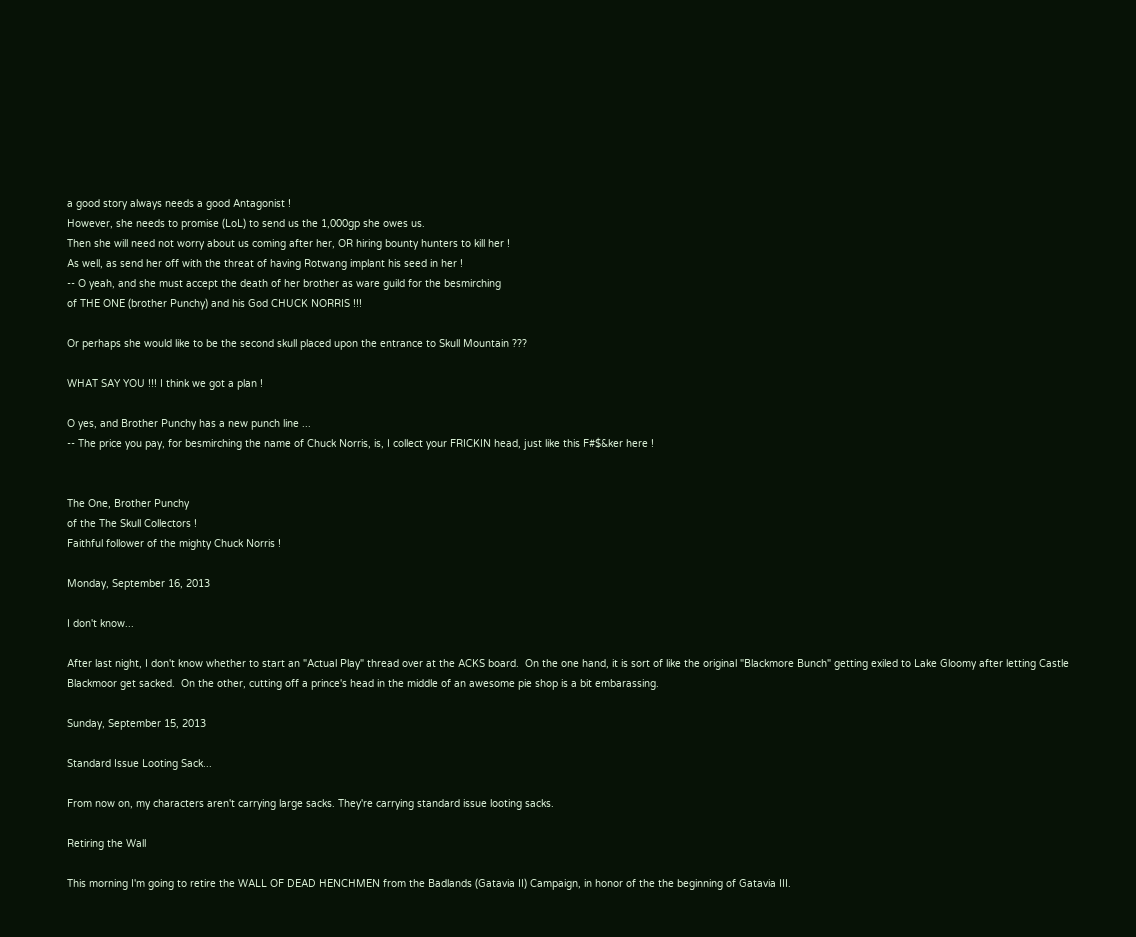a good story always needs a good Antagonist !
However, she needs to promise (LoL) to send us the 1,000gp she owes us.
Then she will need not worry about us coming after her, OR hiring bounty hunters to kill her !
As well, as send her off with the threat of having Rotwang implant his seed in her !
-- O yeah, and she must accept the death of her brother as ware guild for the besmirching
of THE ONE (brother Punchy) and his God CHUCK NORRIS !!!

Or perhaps she would like to be the second skull placed upon the entrance to Skull Mountain ???

WHAT SAY YOU !!! I think we got a plan !

O yes, and Brother Punchy has a new punch line ...
-- The price you pay, for besmirching the name of Chuck Norris, is, I collect your FRICKIN head, just like this F#$&ker here !


The One, Brother Punchy
of the The Skull Collectors !
Faithful follower of the mighty Chuck Norris !

Monday, September 16, 2013

I don't know...

After last night, I don't know whether to start an "Actual Play" thread over at the ACKS board.  On the one hand, it is sort of like the original "Blackmore Bunch" getting exiled to Lake Gloomy after letting Castle Blackmoor get sacked.  On the other, cutting off a prince's head in the middle of an awesome pie shop is a bit embarassing.

Sunday, September 15, 2013

Standard Issue Looting Sack...

From now on, my characters aren't carrying large sacks. They're carrying standard issue looting sacks.

Retiring the Wall

This morning I'm going to retire the WALL OF DEAD HENCHMEN from the Badlands (Gatavia II) Campaign, in honor of the the beginning of Gatavia III.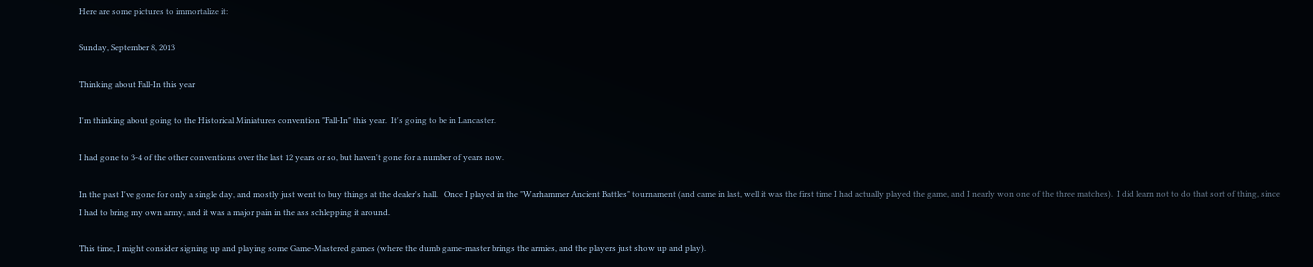Here are some pictures to immortalize it:

Sunday, September 8, 2013

Thinking about Fall-In this year

I'm thinking about going to the Historical Miniatures convention "Fall-In" this year.  It's going to be in Lancaster.

I had gone to 3-4 of the other conventions over the last 12 years or so, but haven't gone for a number of years now.

In the past I've gone for only a single day, and mostly just went to buy things at the dealer's hall.   Once I played in the "Warhammer Ancient Battles" tournament (and came in last, well it was the first time I had actually played the game, and I nearly won one of the three matches).  I did learn not to do that sort of thing, since I had to bring my own army, and it was a major pain in the ass schlepping it around.

This time, I might consider signing up and playing some Game-Mastered games (where the dumb game-master brings the armies, and the players just show up and play).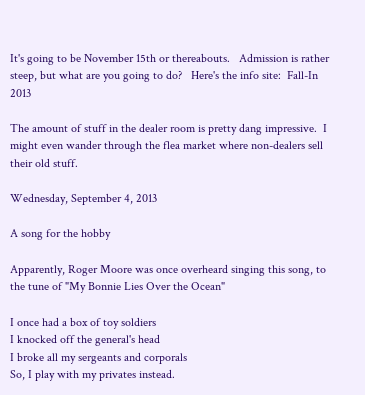It's going to be November 15th or thereabouts.   Admission is rather steep, but what are you going to do?   Here's the info site:  Fall-In 2013

The amount of stuff in the dealer room is pretty dang impressive.  I might even wander through the flea market where non-dealers sell their old stuff.

Wednesday, September 4, 2013

A song for the hobby

Apparently, Roger Moore was once overheard singing this song, to the tune of "My Bonnie Lies Over the Ocean"

I once had a box of toy soldiers
I knocked off the general's head
I broke all my sergeants and corporals
So, I play with my privates instead.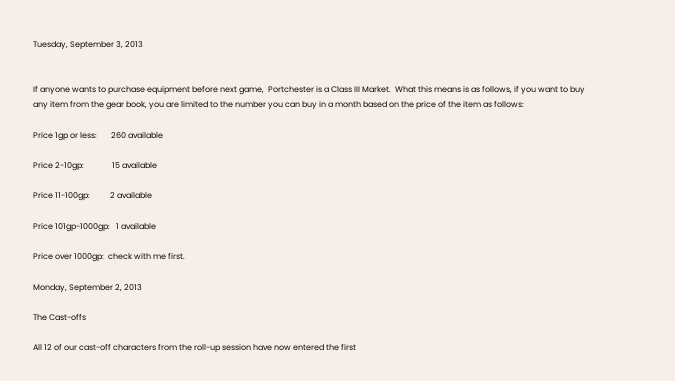Tuesday, September 3, 2013


If anyone wants to purchase equipment before next game,  Portchester is a Class III Market.  What this means is as follows, if you want to buy any item from the gear book, you are limited to the number you can buy in a month based on the price of the item as follows:

Price 1gp or less:       260 available

Price 2-10gp:              15 available

Price 11-100gp:          2 available

Price 101gp-1000gp:   1 available

Price over 1000gp:  check with me first.

Monday, September 2, 2013

The Cast-offs

All 12 of our cast-off characters from the roll-up session have now entered the first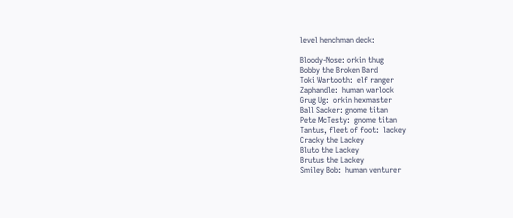level henchman deck:

Bloody-Nose: orkin thug
Bobby the Broken Bard
Toki Wartooth:  elf ranger
Zaphandle:  human warlock
Grug Ug:  orkin hexmaster
Ball Sacker: gnome titan
Pete McTesty:  gnome titan
Tantus, fleet of foot:  lackey
Cracky the Lackey
Bluto the Lackey
Brutus the Lackey
Smiley Bob:  human venturer